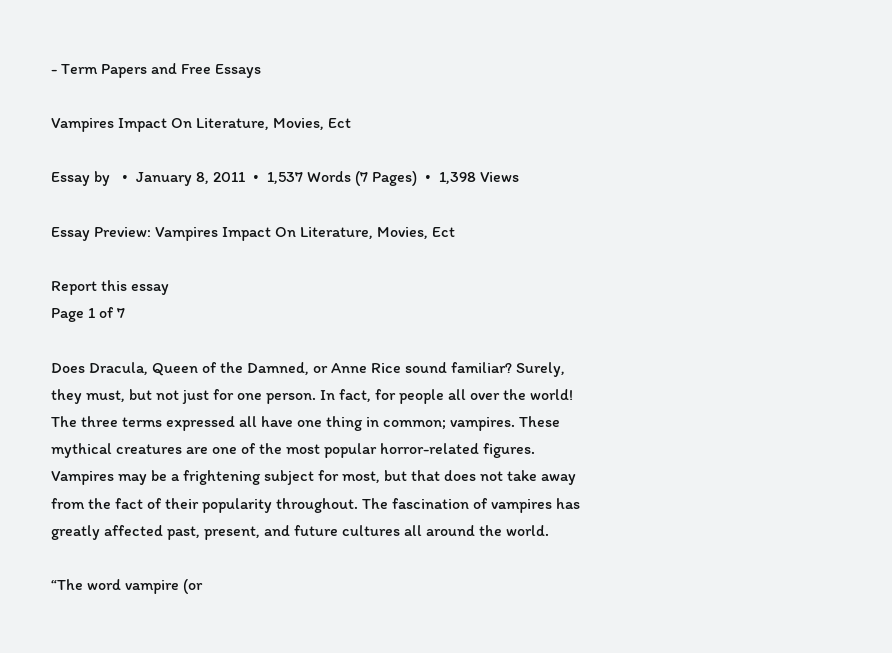- Term Papers and Free Essays

Vampires Impact On Literature, Movies, Ect

Essay by   •  January 8, 2011  •  1,537 Words (7 Pages)  •  1,398 Views

Essay Preview: Vampires Impact On Literature, Movies, Ect

Report this essay
Page 1 of 7

Does Dracula, Queen of the Damned, or Anne Rice sound familiar? Surely, they must, but not just for one person. In fact, for people all over the world! The three terms expressed all have one thing in common; vampires. These mythical creatures are one of the most popular horror-related figures. Vampires may be a frightening subject for most, but that does not take away from the fact of their popularity throughout. The fascination of vampires has greatly affected past, present, and future cultures all around the world.

“The word vampire (or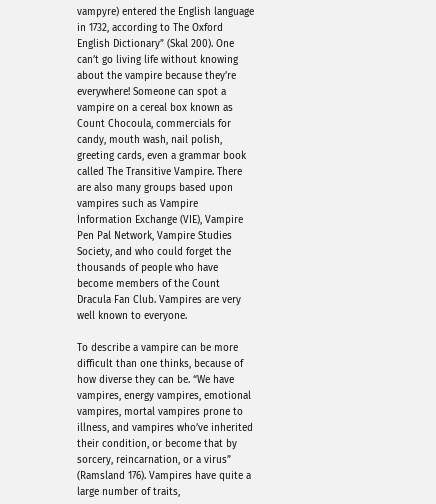vampyre) entered the English language in 1732, according to The Oxford English Dictionary” (Skal 200). One can’t go living life without knowing about the vampire because they’re everywhere! Someone can spot a vampire on a cereal box known as Count Chocoula, commercials for candy, mouth wash, nail polish, greeting cards, even a grammar book called The Transitive Vampire. There are also many groups based upon vampires such as Vampire Information Exchange (VIE), Vampire Pen Pal Network, Vampire Studies Society, and who could forget the thousands of people who have become members of the Count Dracula Fan Club. Vampires are very well known to everyone.

To describe a vampire can be more difficult than one thinks, because of how diverse they can be. “We have vampires, energy vampires, emotional vampires, mortal vampires prone to illness, and vampires who’ve inherited their condition, or become that by sorcery, reincarnation, or a virus” (Ramsland 176). Vampires have quite a large number of traits,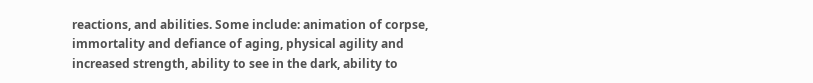reactions, and abilities. Some include: animation of corpse, immortality and defiance of aging, physical agility and increased strength, ability to see in the dark, ability to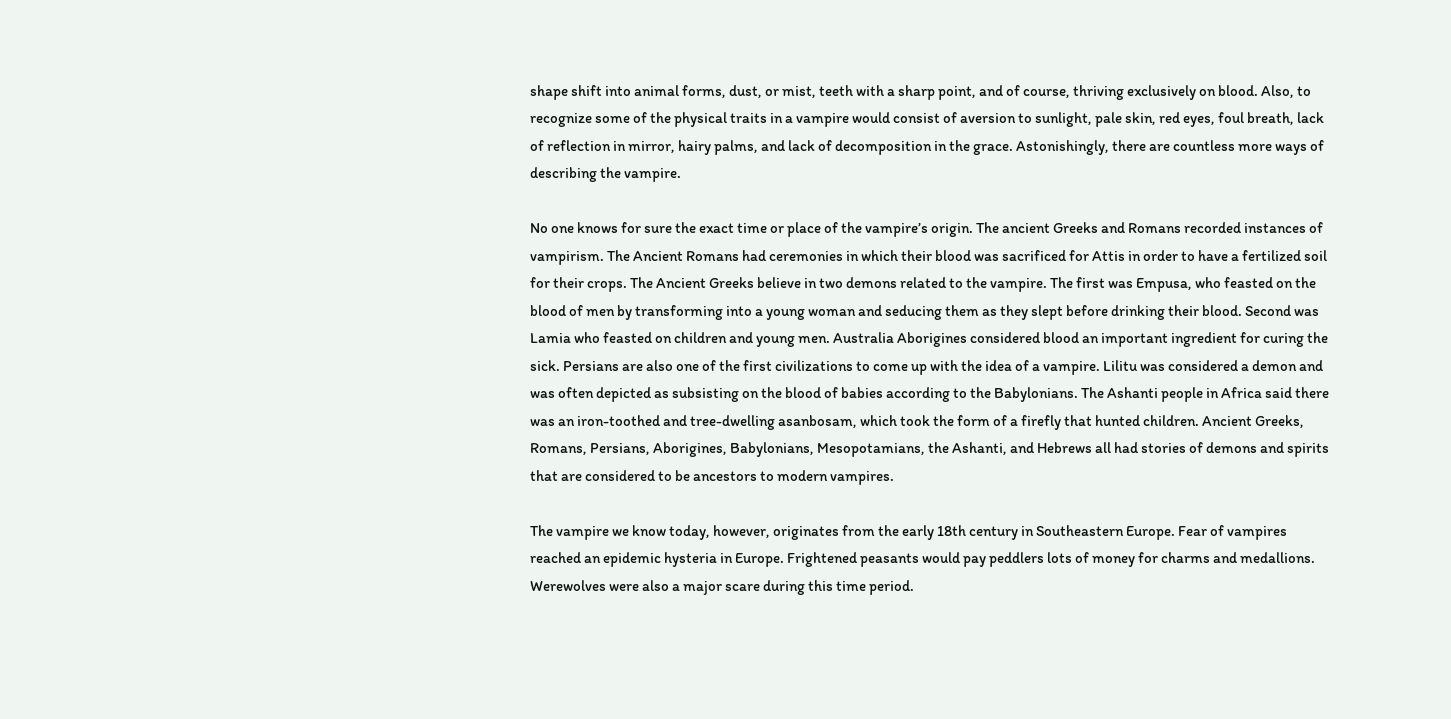shape shift into animal forms, dust, or mist, teeth with a sharp point, and of course, thriving exclusively on blood. Also, to recognize some of the physical traits in a vampire would consist of aversion to sunlight, pale skin, red eyes, foul breath, lack of reflection in mirror, hairy palms, and lack of decomposition in the grace. Astonishingly, there are countless more ways of describing the vampire.

No one knows for sure the exact time or place of the vampire’s origin. The ancient Greeks and Romans recorded instances of vampirism. The Ancient Romans had ceremonies in which their blood was sacrificed for Attis in order to have a fertilized soil for their crops. The Ancient Greeks believe in two demons related to the vampire. The first was Empusa, who feasted on the blood of men by transforming into a young woman and seducing them as they slept before drinking their blood. Second was Lamia who feasted on children and young men. Australia Aborigines considered blood an important ingredient for curing the sick. Persians are also one of the first civilizations to come up with the idea of a vampire. Lilitu was considered a demon and was often depicted as subsisting on the blood of babies according to the Babylonians. The Ashanti people in Africa said there was an iron-toothed and tree-dwelling asanbosam, which took the form of a firefly that hunted children. Ancient Greeks, Romans, Persians, Aborigines, Babylonians, Mesopotamians, the Ashanti, and Hebrews all had stories of demons and spirits that are considered to be ancestors to modern vampires.

The vampire we know today, however, originates from the early 18th century in Southeastern Europe. Fear of vampires reached an epidemic hysteria in Europe. Frightened peasants would pay peddlers lots of money for charms and medallions. Werewolves were also a major scare during this time period.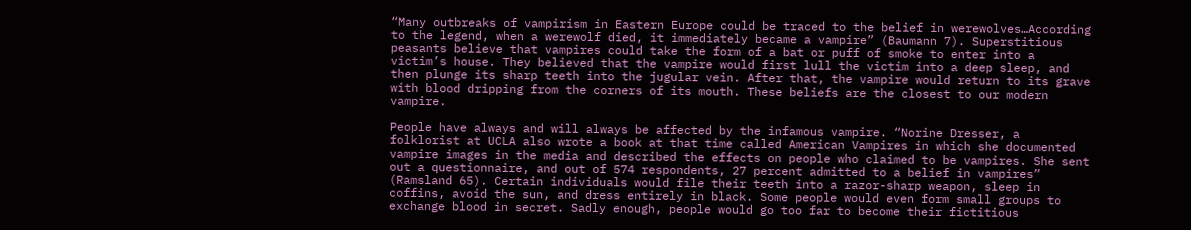“Many outbreaks of vampirism in Eastern Europe could be traced to the belief in werewolves…According to the legend, when a werewolf died, it immediately became a vampire” (Baumann 7). Superstitious peasants believe that vampires could take the form of a bat or puff of smoke to enter into a victim’s house. They believed that the vampire would first lull the victim into a deep sleep, and then plunge its sharp teeth into the jugular vein. After that, the vampire would return to its grave with blood dripping from the corners of its mouth. These beliefs are the closest to our modern vampire.

People have always and will always be affected by the infamous vampire. “Norine Dresser, a folklorist at UCLA also wrote a book at that time called American Vampires in which she documented vampire images in the media and described the effects on people who claimed to be vampires. She sent out a questionnaire, and out of 574 respondents, 27 percent admitted to a belief in vampires” (Ramsland 65). Certain individuals would file their teeth into a razor-sharp weapon, sleep in coffins, avoid the sun, and dress entirely in black. Some people would even form small groups to exchange blood in secret. Sadly enough, people would go too far to become their fictitious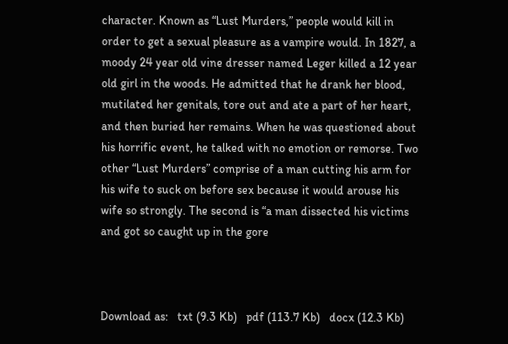character. Known as “Lust Murders,” people would kill in order to get a sexual pleasure as a vampire would. In 1827, a moody 24 year old vine dresser named Leger killed a 12 year old girl in the woods. He admitted that he drank her blood, mutilated her genitals, tore out and ate a part of her heart, and then buried her remains. When he was questioned about his horrific event, he talked with no emotion or remorse. Two other “Lust Murders” comprise of a man cutting his arm for his wife to suck on before sex because it would arouse his wife so strongly. The second is “a man dissected his victims and got so caught up in the gore



Download as:   txt (9.3 Kb)   pdf (113.7 Kb)   docx (12.3 Kb)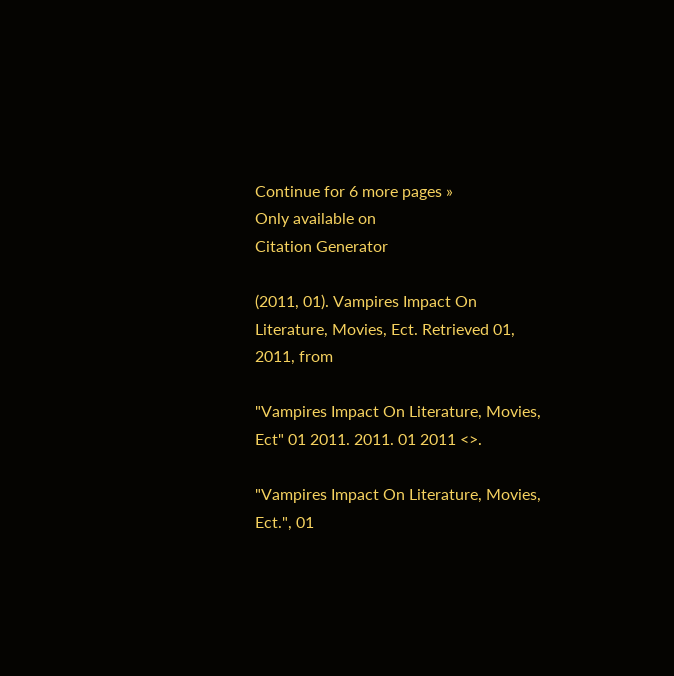Continue for 6 more pages »
Only available on
Citation Generator

(2011, 01). Vampires Impact On Literature, Movies, Ect. Retrieved 01, 2011, from

"Vampires Impact On Literature, Movies, Ect" 01 2011. 2011. 01 2011 <>.

"Vampires Impact On Literature, Movies, Ect.", 01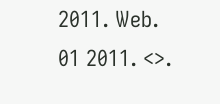2011. Web. 01 2011. <>.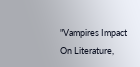"Vampires Impact On Literature,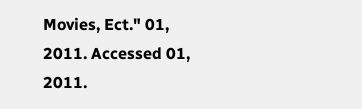Movies, Ect." 01, 2011. Accessed 01, 2011.